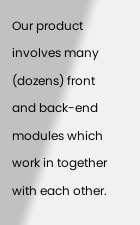Our product involves many (dozens) front and back-end modules which work in together with each other.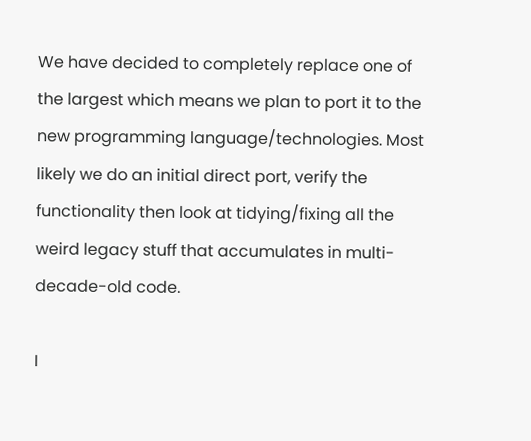We have decided to completely replace one of the largest which means we plan to port it to the new programming language/technologies. Most likely we do an initial direct port, verify the functionality then look at tidying/fixing all the weird legacy stuff that accumulates in multi-decade-old code.

I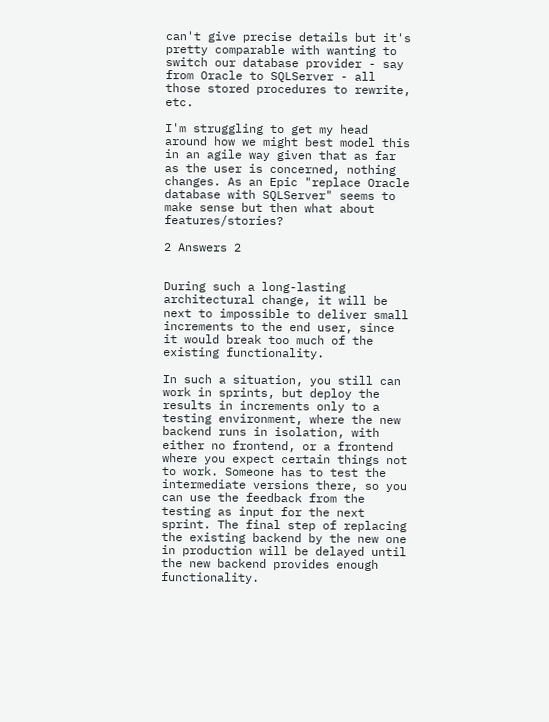can't give precise details but it's pretty comparable with wanting to switch our database provider - say from Oracle to SQLServer - all those stored procedures to rewrite, etc.

I'm struggling to get my head around how we might best model this in an agile way given that as far as the user is concerned, nothing changes. As an Epic "replace Oracle database with SQLServer" seems to make sense but then what about features/stories?

2 Answers 2


During such a long-lasting architectural change, it will be next to impossible to deliver small increments to the end user, since it would break too much of the existing functionality.

In such a situation, you still can work in sprints, but deploy the results in increments only to a testing environment, where the new backend runs in isolation, with either no frontend, or a frontend where you expect certain things not to work. Someone has to test the intermediate versions there, so you can use the feedback from the testing as input for the next sprint. The final step of replacing the existing backend by the new one in production will be delayed until the new backend provides enough functionality.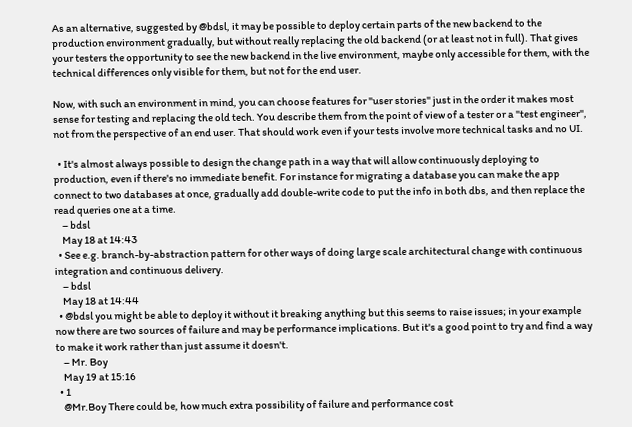As an alternative, suggested by @bdsl, it may be possible to deploy certain parts of the new backend to the production environment gradually, but without really replacing the old backend (or at least not in full). That gives your testers the opportunity to see the new backend in the live environment, maybe only accessible for them, with the technical differences only visible for them, but not for the end user.

Now, with such an environment in mind, you can choose features for "user stories" just in the order it makes most sense for testing and replacing the old tech. You describe them from the point of view of a tester or a "test engineer", not from the perspective of an end user. That should work even if your tests involve more technical tasks and no UI.

  • It's almost always possible to design the change path in a way that will allow continuously deploying to production, even if there's no immediate benefit. For instance for migrating a database you can make the app connect to two databases at once, gradually add double-write code to put the info in both dbs, and then replace the read queries one at a time.
    – bdsl
    May 18 at 14:43
  • See e.g. branch-by-abstraction pattern for other ways of doing large scale architectural change with continuous integration and continuous delivery.
    – bdsl
    May 18 at 14:44
  • @bdsl you might be able to deploy it without it breaking anything but this seems to raise issues; in your example now there are two sources of failure and may be performance implications. But it's a good point to try and find a way to make it work rather than just assume it doesn't.
    – Mr. Boy
    May 19 at 15:16
  • 1
    @Mr.Boy There could be, how much extra possibility of failure and performance cost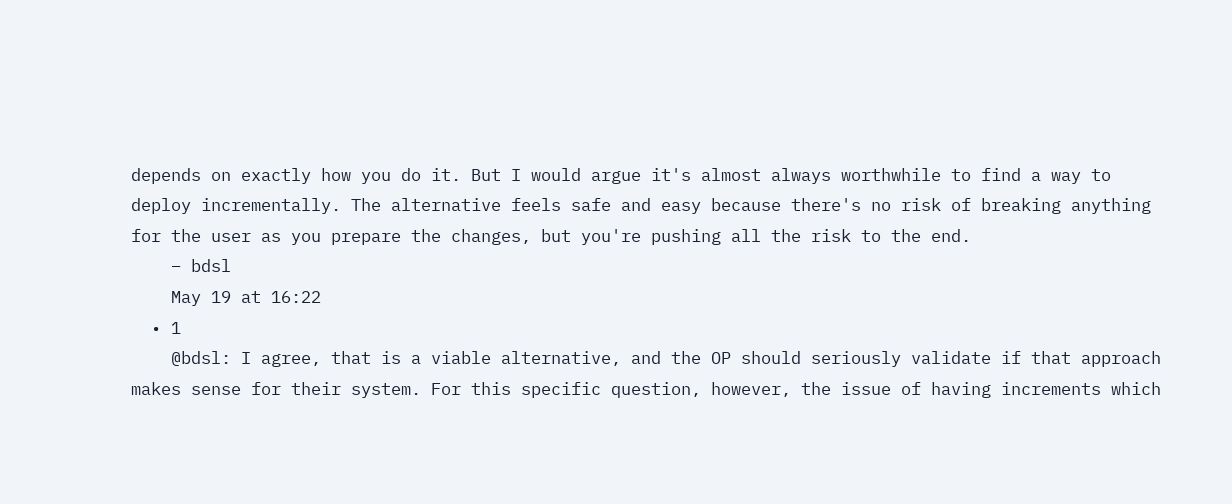depends on exactly how you do it. But I would argue it's almost always worthwhile to find a way to deploy incrementally. The alternative feels safe and easy because there's no risk of breaking anything for the user as you prepare the changes, but you're pushing all the risk to the end.
    – bdsl
    May 19 at 16:22
  • 1
    @bdsl: I agree, that is a viable alternative, and the OP should seriously validate if that approach makes sense for their system. For this specific question, however, the issue of having increments which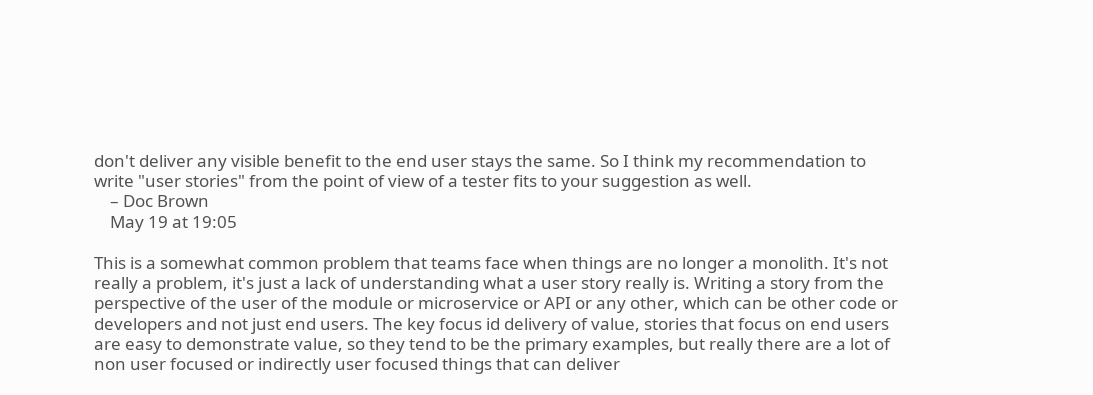don't deliver any visible benefit to the end user stays the same. So I think my recommendation to write "user stories" from the point of view of a tester fits to your suggestion as well.
    – Doc Brown
    May 19 at 19:05

This is a somewhat common problem that teams face when things are no longer a monolith. It's not really a problem, it's just a lack of understanding what a user story really is. Writing a story from the perspective of the user of the module or microservice or API or any other, which can be other code or developers and not just end users. The key focus id delivery of value, stories that focus on end users are easy to demonstrate value, so they tend to be the primary examples, but really there are a lot of non user focused or indirectly user focused things that can deliver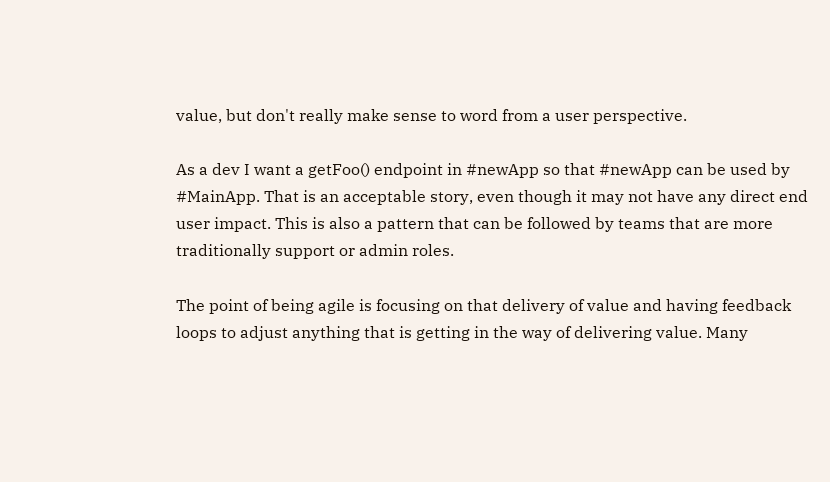value, but don't really make sense to word from a user perspective.

As a dev I want a getFoo() endpoint in #newApp so that #newApp can be used by #MainApp. That is an acceptable story, even though it may not have any direct end user impact. This is also a pattern that can be followed by teams that are more traditionally support or admin roles.

The point of being agile is focusing on that delivery of value and having feedback loops to adjust anything that is getting in the way of delivering value. Many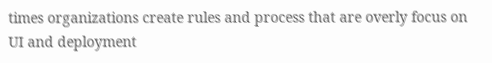times organizations create rules and process that are overly focus on UI and deployment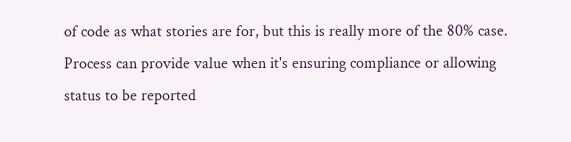of code as what stories are for, but this is really more of the 80% case. Process can provide value when it's ensuring compliance or allowing status to be reported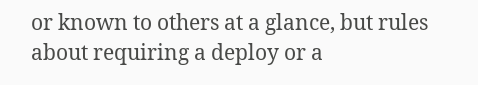or known to others at a glance, but rules about requiring a deploy or a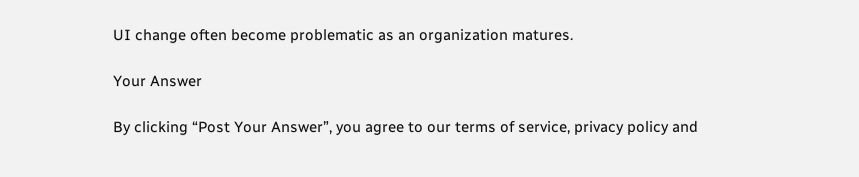UI change often become problematic as an organization matures.

Your Answer

By clicking “Post Your Answer”, you agree to our terms of service, privacy policy and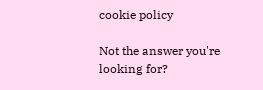cookie policy

Not the answer you're looking for?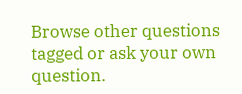Browse other questions tagged or ask your own question.